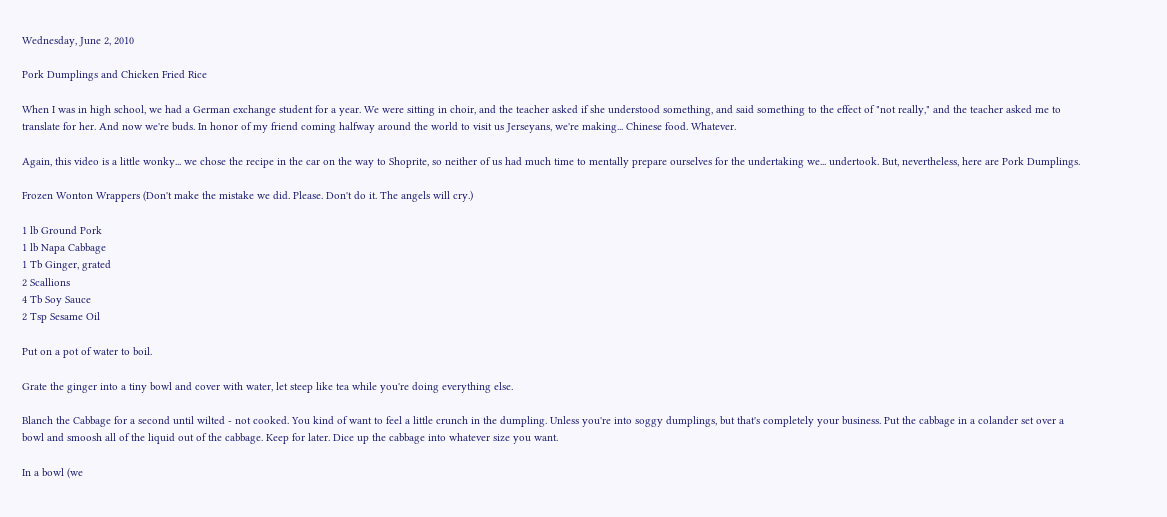Wednesday, June 2, 2010

Pork Dumplings and Chicken Fried Rice

When I was in high school, we had a German exchange student for a year. We were sitting in choir, and the teacher asked if she understood something, and said something to the effect of "not really," and the teacher asked me to translate for her. And now we're buds. In honor of my friend coming halfway around the world to visit us Jerseyans, we're making... Chinese food. Whatever.

Again, this video is a little wonky... we chose the recipe in the car on the way to Shoprite, so neither of us had much time to mentally prepare ourselves for the undertaking we... undertook. But, nevertheless, here are Pork Dumplings.

Frozen Wonton Wrappers (Don't make the mistake we did. Please. Don't do it. The angels will cry.)

1 lb Ground Pork
1 lb Napa Cabbage
1 Tb Ginger, grated
2 Scallions
4 Tb Soy Sauce
2 Tsp Sesame Oil

Put on a pot of water to boil.

Grate the ginger into a tiny bowl and cover with water, let steep like tea while you're doing everything else.

Blanch the Cabbage for a second until wilted - not cooked. You kind of want to feel a little crunch in the dumpling. Unless you're into soggy dumplings, but that's completely your business. Put the cabbage in a colander set over a bowl and smoosh all of the liquid out of the cabbage. Keep for later. Dice up the cabbage into whatever size you want.

In a bowl (we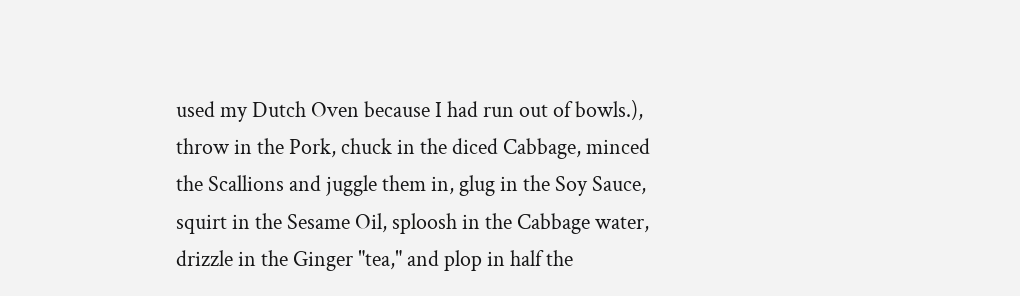used my Dutch Oven because I had run out of bowls.), throw in the Pork, chuck in the diced Cabbage, minced the Scallions and juggle them in, glug in the Soy Sauce, squirt in the Sesame Oil, sploosh in the Cabbage water, drizzle in the Ginger "tea," and plop in half the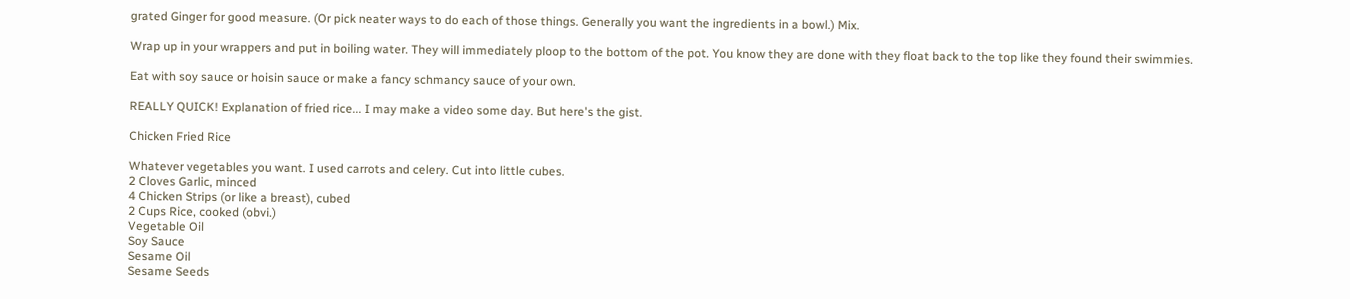grated Ginger for good measure. (Or pick neater ways to do each of those things. Generally you want the ingredients in a bowl.) Mix.

Wrap up in your wrappers and put in boiling water. They will immediately ploop to the bottom of the pot. You know they are done with they float back to the top like they found their swimmies.

Eat with soy sauce or hoisin sauce or make a fancy schmancy sauce of your own.

REALLY QUICK! Explanation of fried rice... I may make a video some day. But here's the gist.

Chicken Fried Rice

Whatever vegetables you want. I used carrots and celery. Cut into little cubes.
2 Cloves Garlic, minced
4 Chicken Strips (or like a breast), cubed
2 Cups Rice, cooked (obvi.)
Vegetable Oil
Soy Sauce
Sesame Oil
Sesame Seeds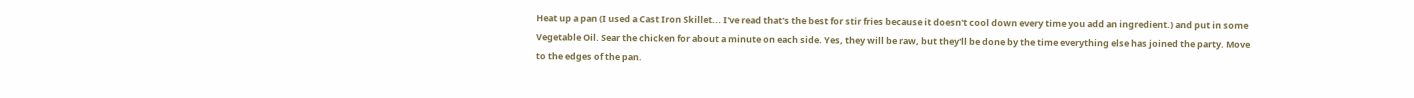Heat up a pan (I used a Cast Iron Skillet... I've read that's the best for stir fries because it doesn't cool down every time you add an ingredient.) and put in some Vegetable Oil. Sear the chicken for about a minute on each side. Yes, they will be raw, but they'll be done by the time everything else has joined the party. Move to the edges of the pan.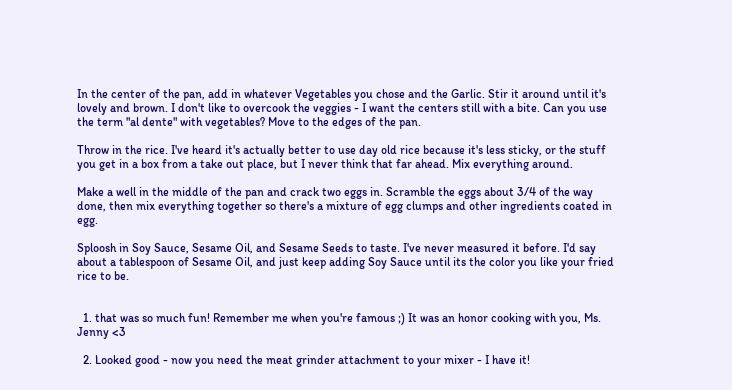In the center of the pan, add in whatever Vegetables you chose and the Garlic. Stir it around until it's lovely and brown. I don't like to overcook the veggies - I want the centers still with a bite. Can you use the term "al dente" with vegetables? Move to the edges of the pan.

Throw in the rice. I've heard it's actually better to use day old rice because it's less sticky, or the stuff you get in a box from a take out place, but I never think that far ahead. Mix everything around.

Make a well in the middle of the pan and crack two eggs in. Scramble the eggs about 3/4 of the way done, then mix everything together so there's a mixture of egg clumps and other ingredients coated in egg.

Sploosh in Soy Sauce, Sesame Oil, and Sesame Seeds to taste. I've never measured it before. I'd say about a tablespoon of Sesame Oil, and just keep adding Soy Sauce until its the color you like your fried rice to be.


  1. that was so much fun! Remember me when you're famous ;) It was an honor cooking with you, Ms. Jenny <3

  2. Looked good - now you need the meat grinder attachment to your mixer - I have it!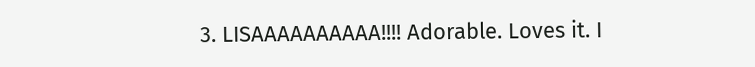3. LISAAAAAAAAAA!!!! Adorable. Loves it. I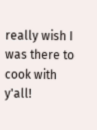really wish I was there to cook with y'all!